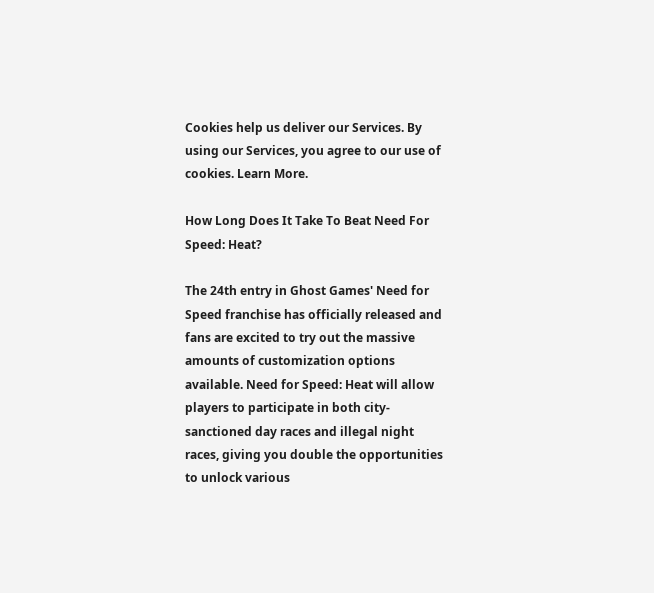Cookies help us deliver our Services. By using our Services, you agree to our use of cookies. Learn More.

How Long Does It Take To Beat Need For Speed: Heat?

The 24th entry in Ghost Games' Need for Speed franchise has officially released and fans are excited to try out the massive amounts of customization options available. Need for Speed: Heat will allow players to participate in both city-sanctioned day races and illegal night races, giving you double the opportunities to unlock various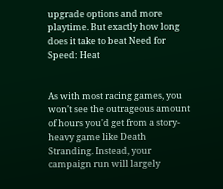upgrade options and more playtime. But exactly how long does it take to beat Need for Speed: Heat


As with most racing games, you won't see the outrageous amount of hours you'd get from a story-heavy game like Death Stranding. Instead, your campaign run will largely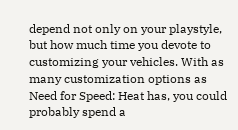depend not only on your playstyle, but how much time you devote to customizing your vehicles. With as many customization options as Need for Speed: Heat has, you could probably spend a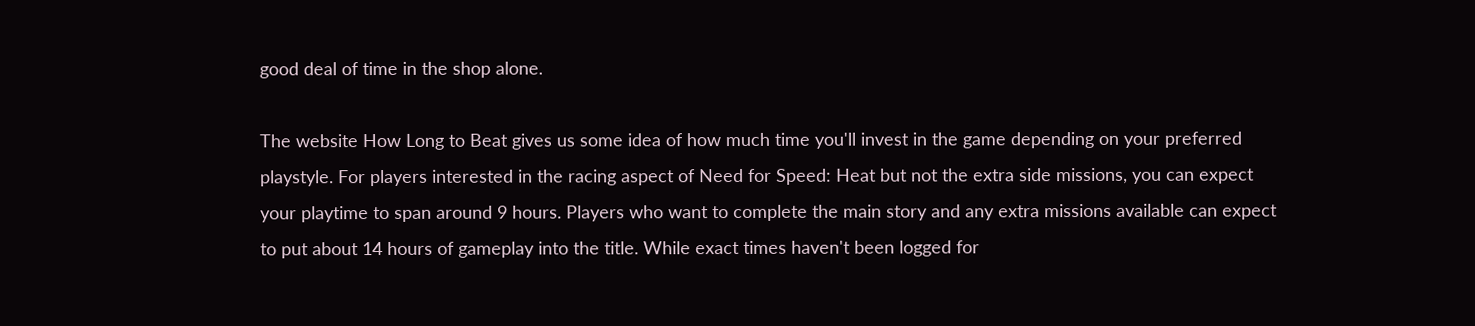good deal of time in the shop alone.

The website How Long to Beat gives us some idea of how much time you'll invest in the game depending on your preferred playstyle. For players interested in the racing aspect of Need for Speed: Heat but not the extra side missions, you can expect your playtime to span around 9 hours. Players who want to complete the main story and any extra missions available can expect to put about 14 hours of gameplay into the title. While exact times haven't been logged for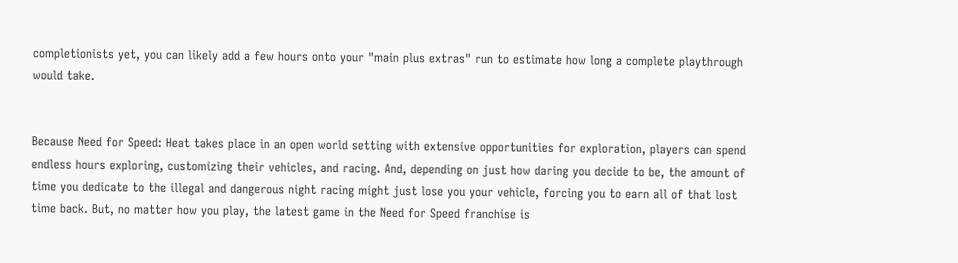completionists yet, you can likely add a few hours onto your "main plus extras" run to estimate how long a complete playthrough would take.


Because Need for Speed: Heat takes place in an open world setting with extensive opportunities for exploration, players can spend endless hours exploring, customizing their vehicles, and racing. And, depending on just how daring you decide to be, the amount of time you dedicate to the illegal and dangerous night racing might just lose you your vehicle, forcing you to earn all of that lost time back. But, no matter how you play, the latest game in the Need for Speed franchise is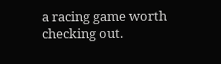a racing game worth checking out.